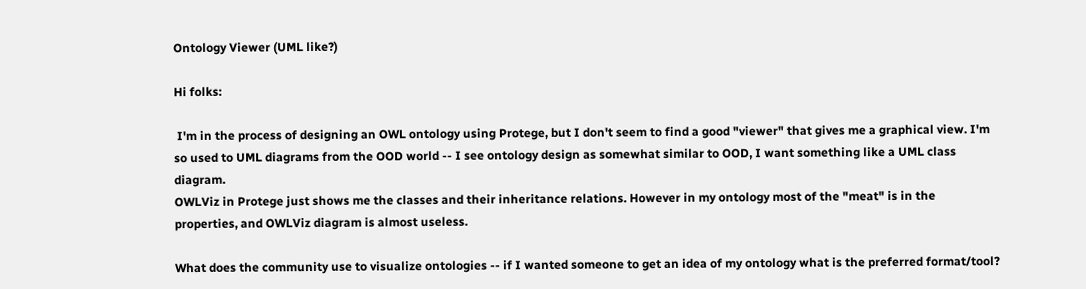Ontology Viewer (UML like?)

Hi folks:

 I'm in the process of designing an OWL ontology using Protege, but I don't seem to find a good "viewer" that gives me a graphical view. I'm so used to UML diagrams from the OOD world -- I see ontology design as somewhat similar to OOD, I want something like a UML class diagram.
OWLViz in Protege just shows me the classes and their inheritance relations. However in my ontology most of the "meat" is in the properties, and OWLViz diagram is almost useless.

What does the community use to visualize ontologies -- if I wanted someone to get an idea of my ontology what is the preferred format/tool?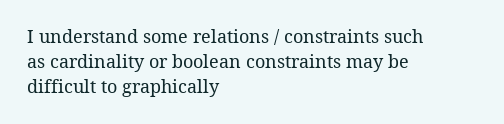I understand some relations / constraints such as cardinality or boolean constraints may be difficult to graphically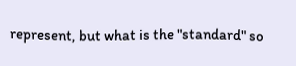represent, but what is the "standard" so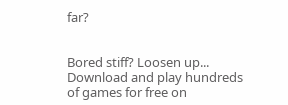far?


Bored stiff? Loosen up...
Download and play hundreds of games for free on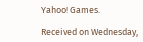Yahoo! Games.

Received on Wednesday,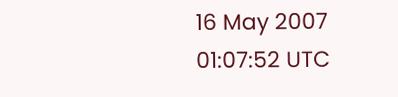16 May 2007 01:07:52 UTC